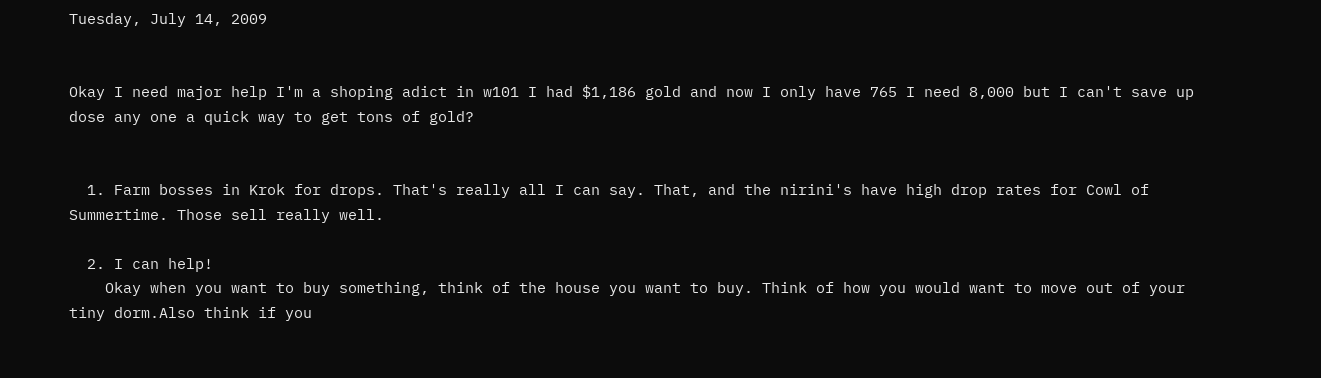Tuesday, July 14, 2009


Okay I need major help I'm a shoping adict in w101 I had $1,186 gold and now I only have 765 I need 8,000 but I can't save up dose any one a quick way to get tons of gold?


  1. Farm bosses in Krok for drops. That's really all I can say. That, and the nirini's have high drop rates for Cowl of Summertime. Those sell really well.

  2. I can help!
    Okay when you want to buy something, think of the house you want to buy. Think of how you would want to move out of your tiny dorm.Also think if you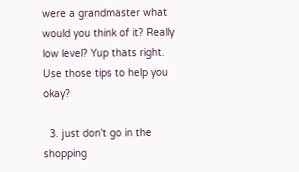were a grandmaster what would you think of it? Really low level? Yup thats right. Use those tips to help you okay?

  3. just don't go in the shopping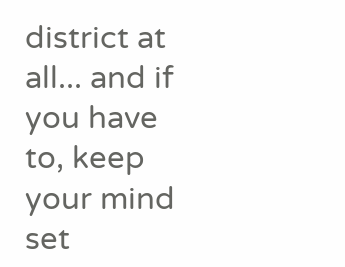district at all... and if you have to, keep your mind set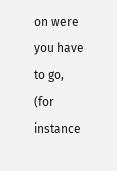on were you have to go, (for instance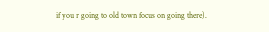if you r going to old town focus on going there).